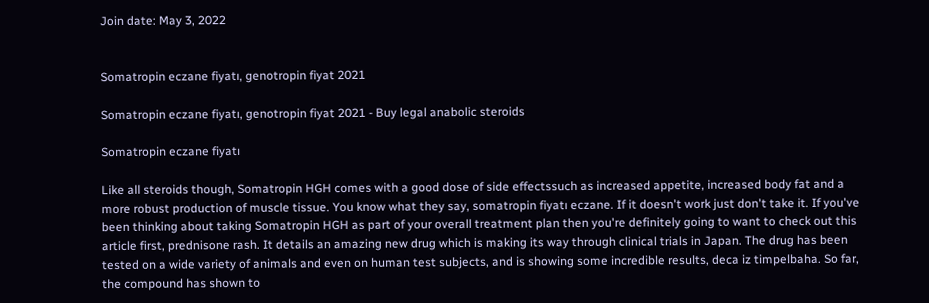Join date: May 3, 2022


Somatropin eczane fiyatı, genotropin fiyat 2021

Somatropin eczane fiyatı, genotropin fiyat 2021 - Buy legal anabolic steroids

Somatropin eczane fiyatı

Like all steroids though, Somatropin HGH comes with a good dose of side effectssuch as increased appetite, increased body fat and a more robust production of muscle tissue. You know what they say, somatropin fiyatı eczane. If it doesn't work just don't take it. If you've been thinking about taking Somatropin HGH as part of your overall treatment plan then you're definitely going to want to check out this article first, prednisone rash. It details an amazing new drug which is making its way through clinical trials in Japan. The drug has been tested on a wide variety of animals and even on human test subjects, and is showing some incredible results, deca iz timpelbaha. So far, the compound has shown to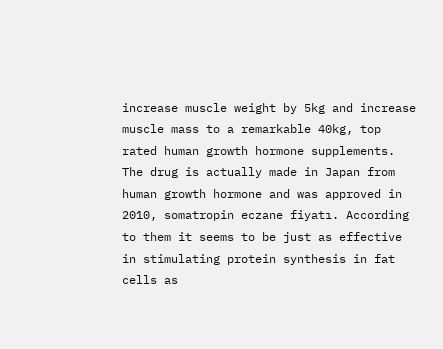increase muscle weight by 5kg and increase muscle mass to a remarkable 40kg, top rated human growth hormone supplements. The drug is actually made in Japan from human growth hormone and was approved in 2010, somatropin eczane fiyatı. According to them it seems to be just as effective in stimulating protein synthesis in fat cells as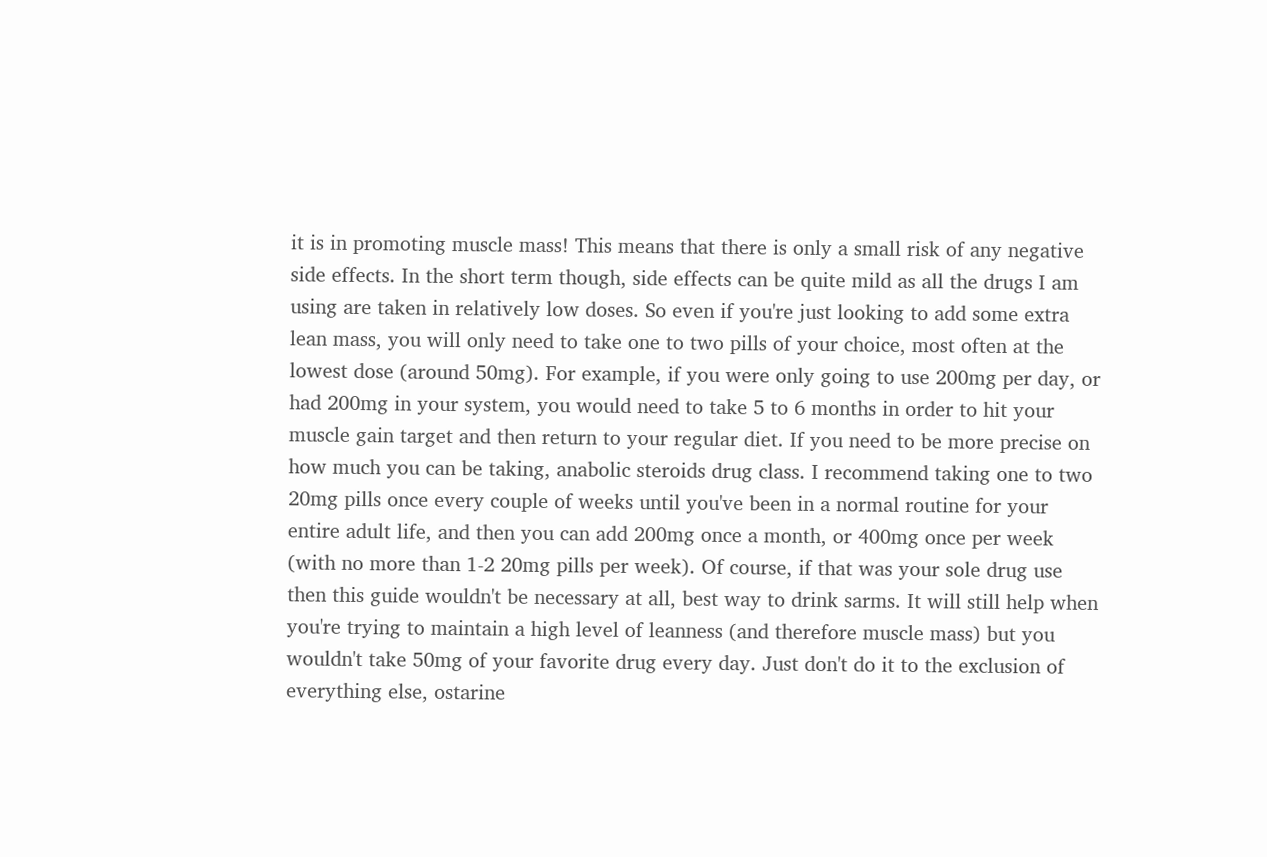it is in promoting muscle mass! This means that there is only a small risk of any negative side effects. In the short term though, side effects can be quite mild as all the drugs I am using are taken in relatively low doses. So even if you're just looking to add some extra lean mass, you will only need to take one to two pills of your choice, most often at the lowest dose (around 50mg). For example, if you were only going to use 200mg per day, or had 200mg in your system, you would need to take 5 to 6 months in order to hit your muscle gain target and then return to your regular diet. If you need to be more precise on how much you can be taking, anabolic steroids drug class. I recommend taking one to two 20mg pills once every couple of weeks until you've been in a normal routine for your entire adult life, and then you can add 200mg once a month, or 400mg once per week (with no more than 1-2 20mg pills per week). Of course, if that was your sole drug use then this guide wouldn't be necessary at all, best way to drink sarms. It will still help when you're trying to maintain a high level of leanness (and therefore muscle mass) but you wouldn't take 50mg of your favorite drug every day. Just don't do it to the exclusion of everything else, ostarine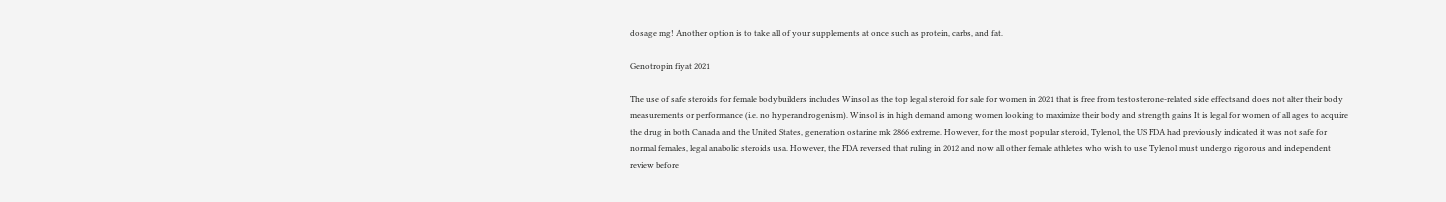dosage mg! Another option is to take all of your supplements at once such as protein, carbs, and fat.

Genotropin fiyat 2021

The use of safe steroids for female bodybuilders includes Winsol as the top legal steroid for sale for women in 2021 that is free from testosterone-related side effectsand does not alter their body measurements or performance (i.e. no hyperandrogenism). Winsol is in high demand among women looking to maximize their body and strength gains It is legal for women of all ages to acquire the drug in both Canada and the United States, generation ostarine mk 2866 extreme. However, for the most popular steroid, Tylenol, the US FDA had previously indicated it was not safe for normal females, legal anabolic steroids usa. However, the FDA reversed that ruling in 2012 and now all other female athletes who wish to use Tylenol must undergo rigorous and independent review before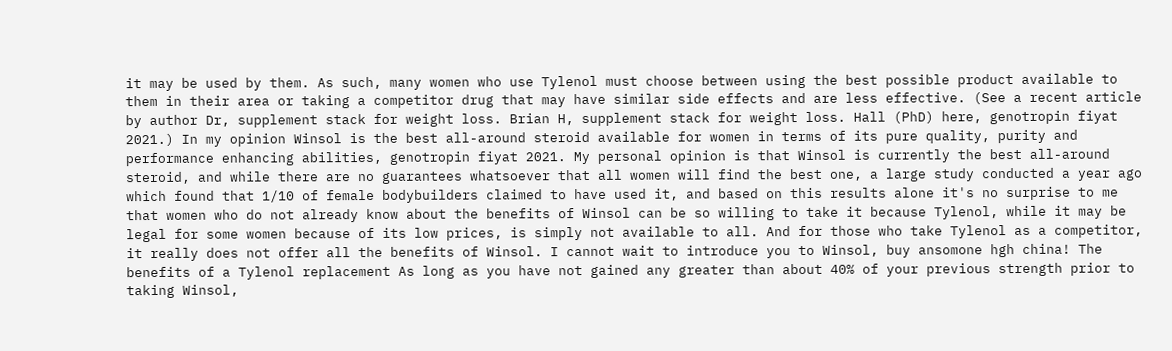it may be used by them. As such, many women who use Tylenol must choose between using the best possible product available to them in their area or taking a competitor drug that may have similar side effects and are less effective. (See a recent article by author Dr, supplement stack for weight loss. Brian H, supplement stack for weight loss. Hall (PhD) here, genotropin fiyat 2021.) In my opinion Winsol is the best all-around steroid available for women in terms of its pure quality, purity and performance enhancing abilities, genotropin fiyat 2021. My personal opinion is that Winsol is currently the best all-around steroid, and while there are no guarantees whatsoever that all women will find the best one, a large study conducted a year ago which found that 1/10 of female bodybuilders claimed to have used it, and based on this results alone it's no surprise to me that women who do not already know about the benefits of Winsol can be so willing to take it because Tylenol, while it may be legal for some women because of its low prices, is simply not available to all. And for those who take Tylenol as a competitor, it really does not offer all the benefits of Winsol. I cannot wait to introduce you to Winsol, buy ansomone hgh china! The benefits of a Tylenol replacement As long as you have not gained any greater than about 40% of your previous strength prior to taking Winsol,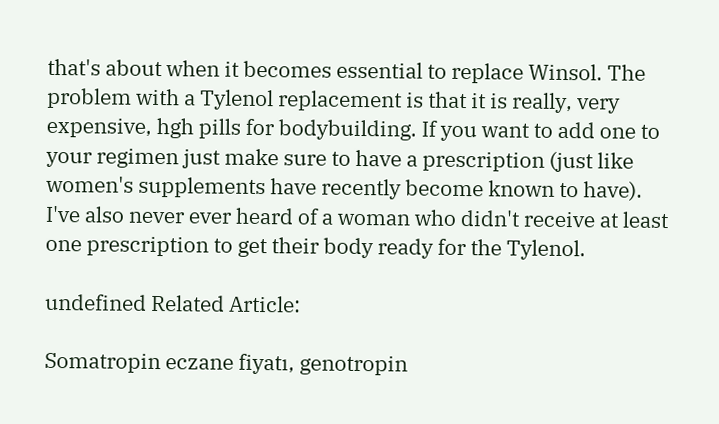that's about when it becomes essential to replace Winsol. The problem with a Tylenol replacement is that it is really, very expensive, hgh pills for bodybuilding. If you want to add one to your regimen just make sure to have a prescription (just like women's supplements have recently become known to have). I've also never ever heard of a woman who didn't receive at least one prescription to get their body ready for the Tylenol.

undefined Related Article:

Somatropin eczane fiyatı, genotropin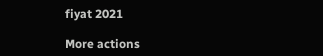fiyat 2021

More actions